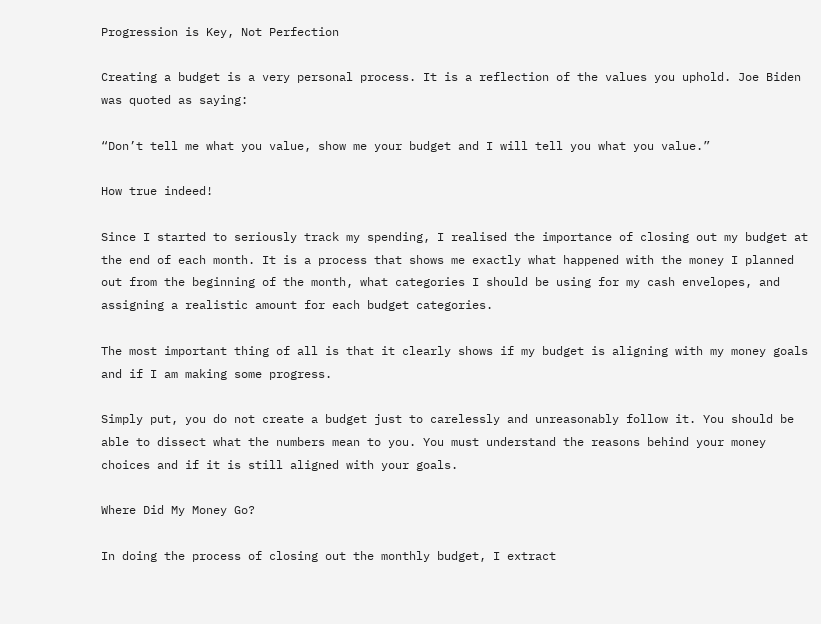Progression is Key, Not Perfection

Creating a budget is a very personal process. It is a reflection of the values you uphold. Joe Biden was quoted as saying:

“Don’t tell me what you value, show me your budget and I will tell you what you value.”

How true indeed!

Since I started to seriously track my spending, I realised the importance of closing out my budget at the end of each month. It is a process that shows me exactly what happened with the money I planned out from the beginning of the month, what categories I should be using for my cash envelopes, and assigning a realistic amount for each budget categories.

The most important thing of all is that it clearly shows if my budget is aligning with my money goals and if I am making some progress.

Simply put, you do not create a budget just to carelessly and unreasonably follow it. You should be able to dissect what the numbers mean to you. You must understand the reasons behind your money choices and if it is still aligned with your goals.

Where Did My Money Go?

In doing the process of closing out the monthly budget, I extract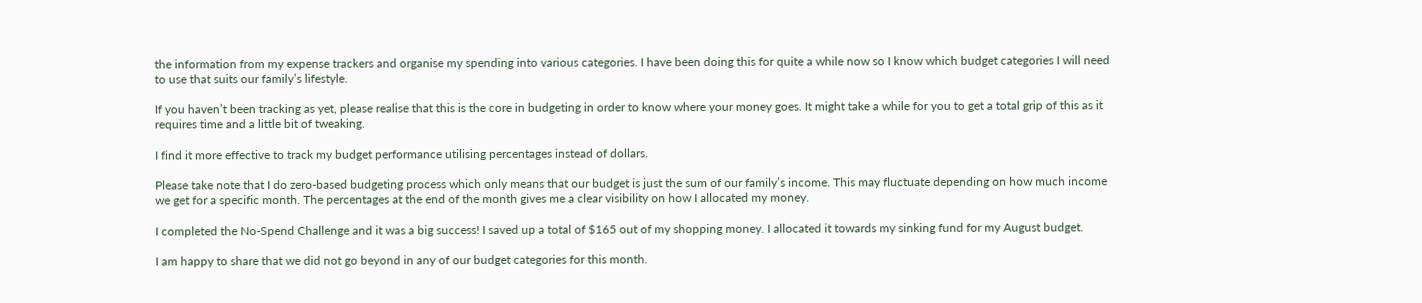the information from my expense trackers and organise my spending into various categories. I have been doing this for quite a while now so I know which budget categories I will need to use that suits our family’s lifestyle.

If you haven’t been tracking as yet, please realise that this is the core in budgeting in order to know where your money goes. It might take a while for you to get a total grip of this as it requires time and a little bit of tweaking.

I find it more effective to track my budget performance utilising percentages instead of dollars.

Please take note that I do zero-based budgeting process which only means that our budget is just the sum of our family’s income. This may fluctuate depending on how much income we get for a specific month. The percentages at the end of the month gives me a clear visibility on how I allocated my money.

I completed the No-Spend Challenge and it was a big success! I saved up a total of $165 out of my shopping money. I allocated it towards my sinking fund for my August budget.

I am happy to share that we did not go beyond in any of our budget categories for this month.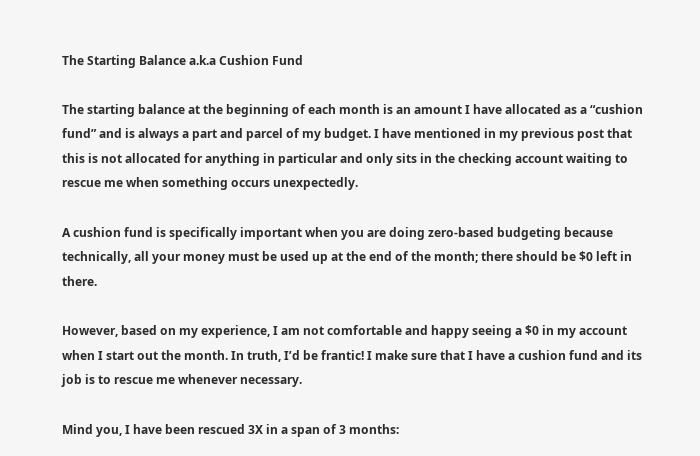The Starting Balance a.k.a Cushion Fund

The starting balance at the beginning of each month is an amount I have allocated as a “cushion fund” and is always a part and parcel of my budget. I have mentioned in my previous post that this is not allocated for anything in particular and only sits in the checking account waiting to rescue me when something occurs unexpectedly.

A cushion fund is specifically important when you are doing zero-based budgeting because technically, all your money must be used up at the end of the month; there should be $0 left in there.

However, based on my experience, I am not comfortable and happy seeing a $0 in my account when I start out the month. In truth, I’d be frantic! I make sure that I have a cushion fund and its job is to rescue me whenever necessary.

Mind you, I have been rescued 3X in a span of 3 months: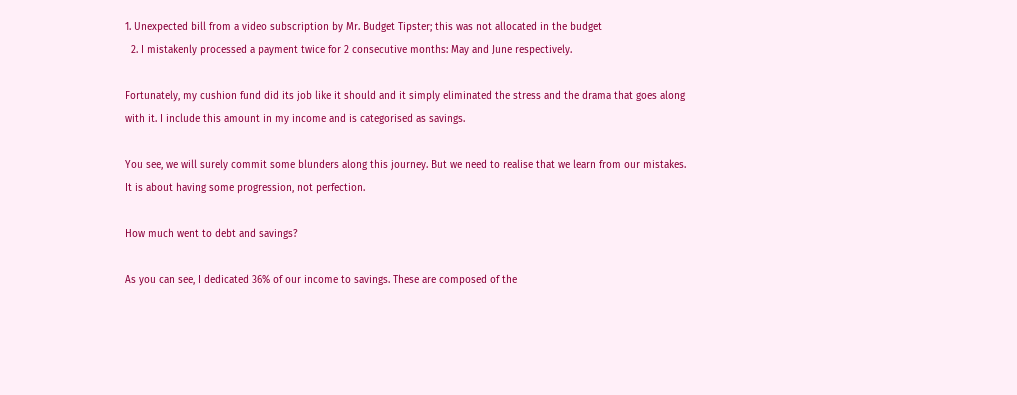1. Unexpected bill from a video subscription by Mr. Budget Tipster; this was not allocated in the budget
  2. I mistakenly processed a payment twice for 2 consecutive months: May and June respectively.

Fortunately, my cushion fund did its job like it should and it simply eliminated the stress and the drama that goes along with it. I include this amount in my income and is categorised as savings.

You see, we will surely commit some blunders along this journey. But we need to realise that we learn from our mistakes. It is about having some progression, not perfection.

How much went to debt and savings?

As you can see, I dedicated 36% of our income to savings. These are composed of the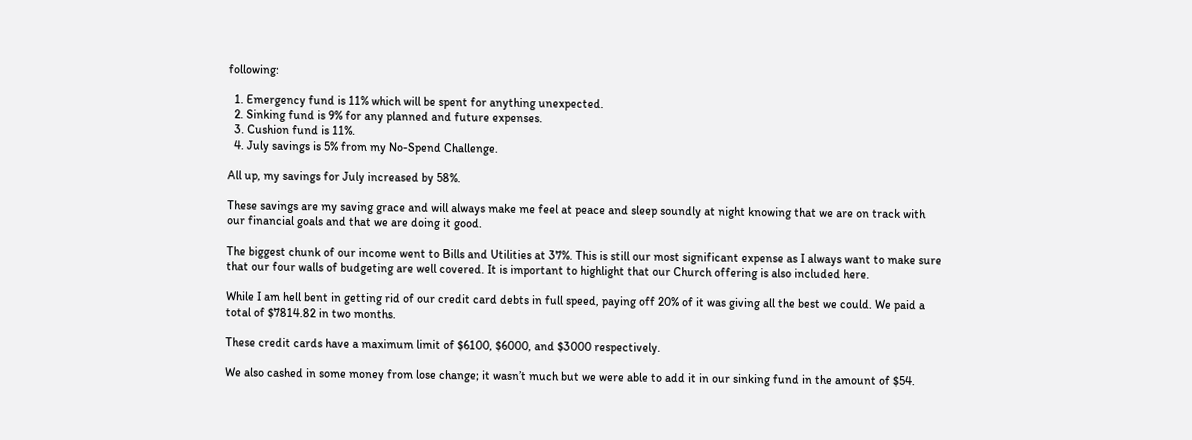following:

  1. Emergency fund is 11% which will be spent for anything unexpected.
  2. Sinking fund is 9% for any planned and future expenses.
  3. Cushion fund is 11%.
  4. July savings is 5% from my No-Spend Challenge.

All up, my savings for July increased by 58%.

These savings are my saving grace and will always make me feel at peace and sleep soundly at night knowing that we are on track with our financial goals and that we are doing it good.

The biggest chunk of our income went to Bills and Utilities at 37%. This is still our most significant expense as I always want to make sure that our four walls of budgeting are well covered. It is important to highlight that our Church offering is also included here.

While I am hell bent in getting rid of our credit card debts in full speed, paying off 20% of it was giving all the best we could. We paid a total of $7814.82 in two months.

These credit cards have a maximum limit of $6100, $6000, and $3000 respectively.

We also cashed in some money from lose change; it wasn’t much but we were able to add it in our sinking fund in the amount of $54.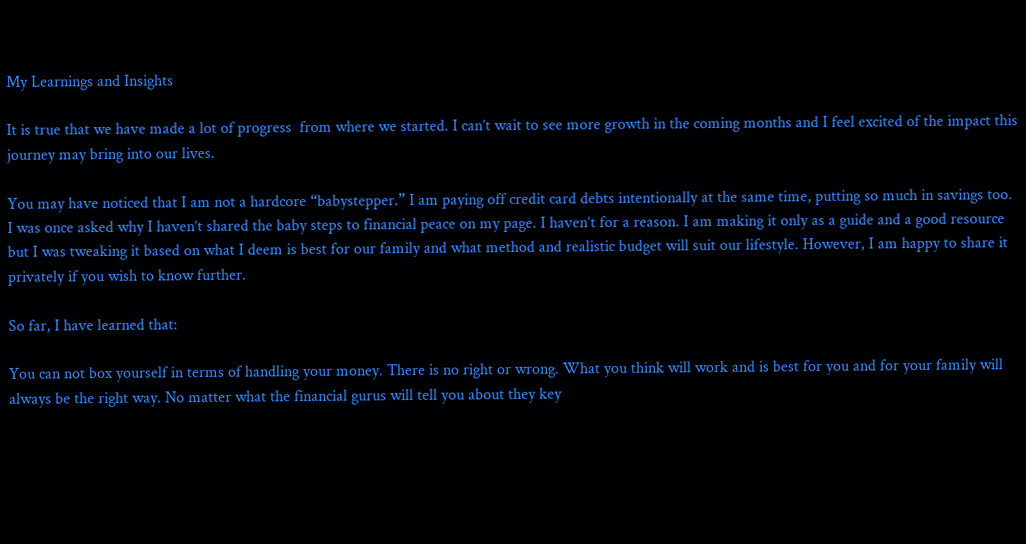My Learnings and Insights

It is true that we have made a lot of progress  from where we started. I can’t wait to see more growth in the coming months and I feel excited of the impact this journey may bring into our lives.

You may have noticed that I am not a hardcore “babystepper.” I am paying off credit card debts intentionally at the same time, putting so much in savings too. I was once asked why I haven’t shared the baby steps to financial peace on my page. I haven’t for a reason. I am making it only as a guide and a good resource but I was tweaking it based on what I deem is best for our family and what method and realistic budget will suit our lifestyle. However, I am happy to share it privately if you wish to know further.

So far, I have learned that:

You can not box yourself in terms of handling your money. There is no right or wrong. What you think will work and is best for you and for your family will always be the right way. No matter what the financial gurus will tell you about they key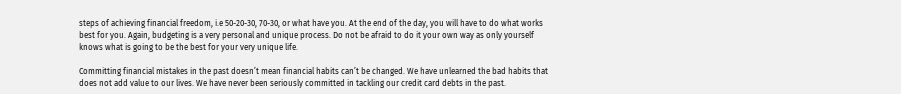steps of achieving financial freedom, i.e 50-20-30, 70-30, or what have you. At the end of the day, you will have to do what works best for you. Again, budgeting is a very personal and unique process. Do not be afraid to do it your own way as only yourself knows what is going to be the best for your very unique life.

Committing financial mistakes in the past doesn’t mean financial habits can’t be changed. We have unlearned the bad habits that does not add value to our lives. We have never been seriously committed in tackling our credit card debts in the past.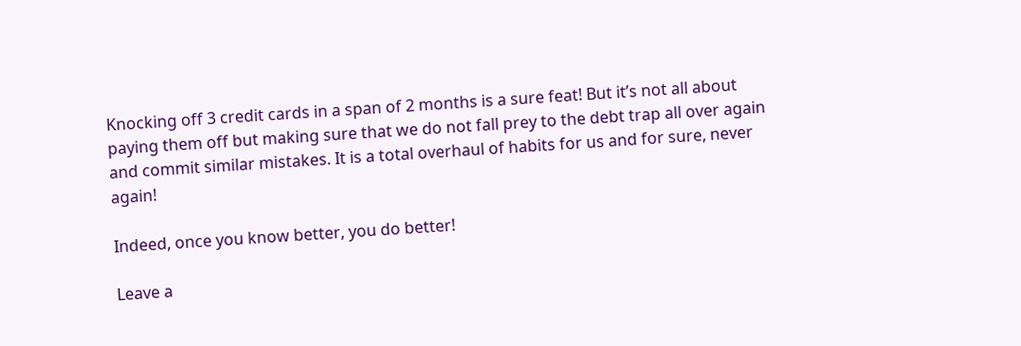Knocking off 3 credit cards in a span of 2 months is a sure feat! But it’s not all about paying them off but making sure that we do not fall prey to the debt trap all over again and commit similar mistakes. It is a total overhaul of habits for us and for sure, never again!

Indeed, once you know better, you do better!

Leave a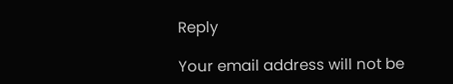Reply

Your email address will not be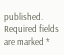published. Required fields are marked *